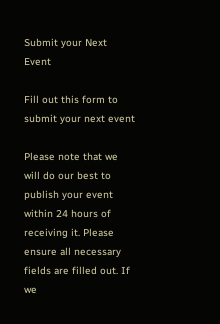Submit your Next Event

Fill out this form to submit your next event

Please note that we will do our best to publish your event within 24 hours of receiving it. Please ensure all necessary fields are filled out. If we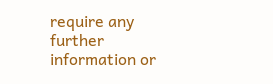require any further information or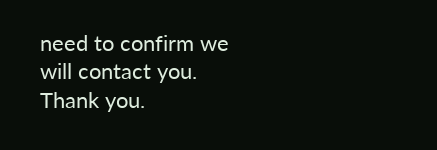need to confirm we will contact you. Thank you.